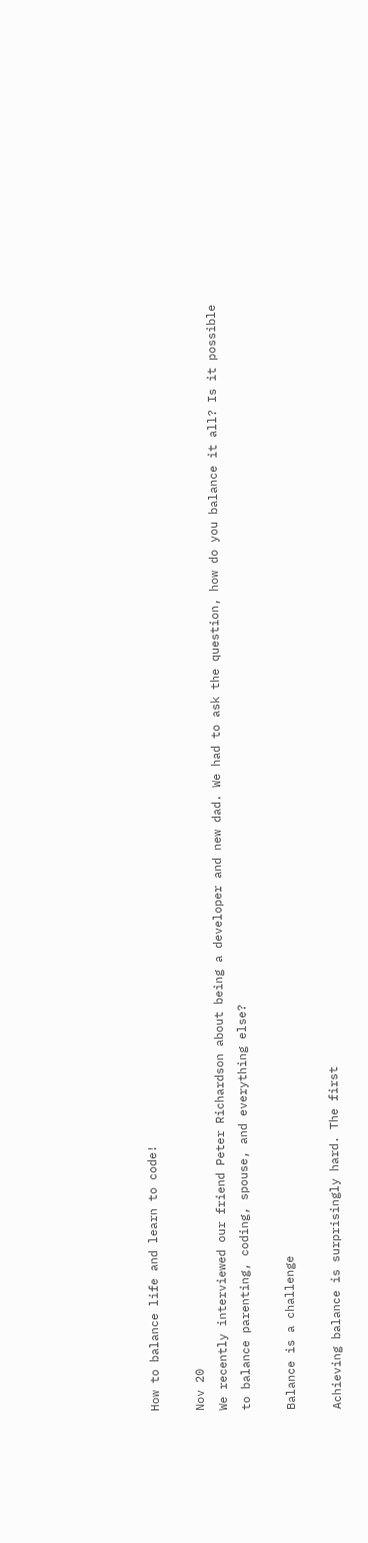How to balance life and learn to code!

Nov 20
We recently interviewed our friend Peter Richardson about being a developer and new dad. We had to ask the question, how do you balance it all? Is it possible to balance parenting, coding, spouse, and everything else?

Balance is a challenge

Achieving balance is surprisingly hard. The first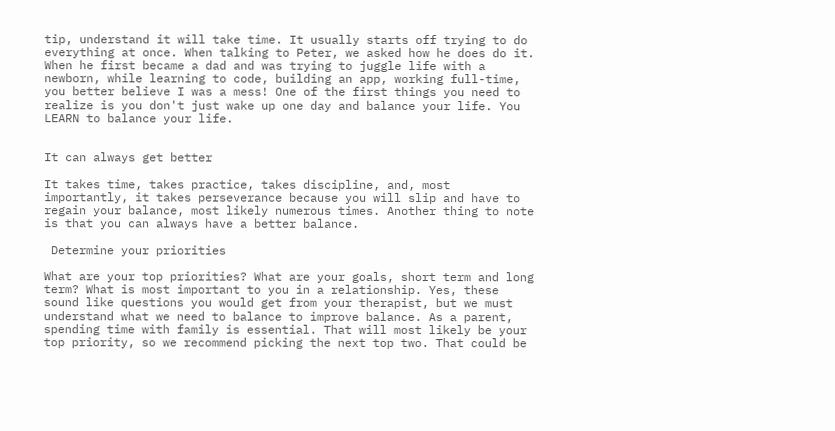tip, understand it will take time. It usually starts off trying to do everything at once. When talking to Peter, we asked how he does do it. When he first became a dad and was trying to juggle life with a newborn, while learning to code, building an app, working full-time, you better believe I was a mess! One of the first things you need to realize is you don't just wake up one day and balance your life. You LEARN to balance your life.


It can always get better

It takes time, takes practice, takes discipline, and, most importantly, it takes perseverance because you will slip and have to regain your balance, most likely numerous times. Another thing to note is that you can always have a better balance.

 Determine your priorities

What are your top priorities? What are your goals, short term and long term? What is most important to you in a relationship. Yes, these sound like questions you would get from your therapist, but we must understand what we need to balance to improve balance. As a parent, spending time with family is essential. That will most likely be your top priority, so we recommend picking the next top two. That could be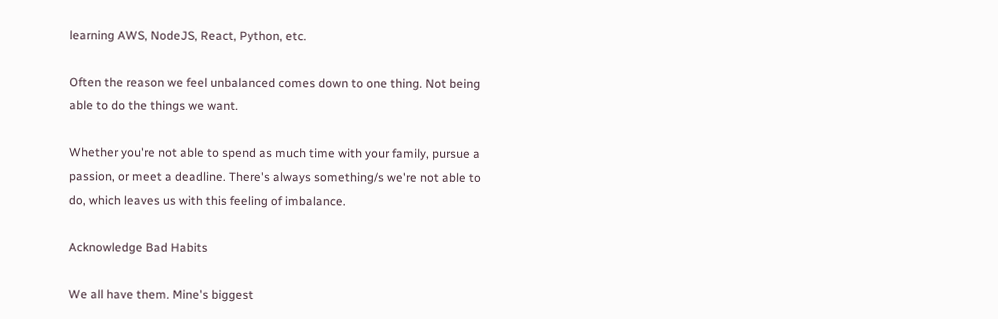learning AWS, NodeJS, React, Python, etc.

Often the reason we feel unbalanced comes down to one thing. Not being able to do the things we want.

Whether you're not able to spend as much time with your family, pursue a passion, or meet a deadline. There's always something/s we're not able to do, which leaves us with this feeling of imbalance.

Acknowledge Bad Habits

We all have them. Mine's biggest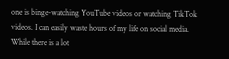one is binge-watching YouTube videos or watching TikTok videos. I can easily waste hours of my life on social media. While there is a lot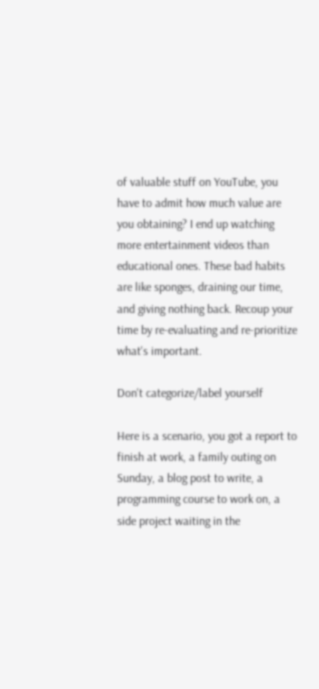of valuable stuff on YouTube, you have to admit how much value are you obtaining? I end up watching more entertainment videos than educational ones. These bad habits are like sponges, draining our time, and giving nothing back. Recoup your time by re-evaluating and re-prioritize what's important.

Don't categorize/label yourself

Here is a scenario, you got a report to finish at work, a family outing on Sunday, a blog post to write, a programming course to work on, a side project waiting in the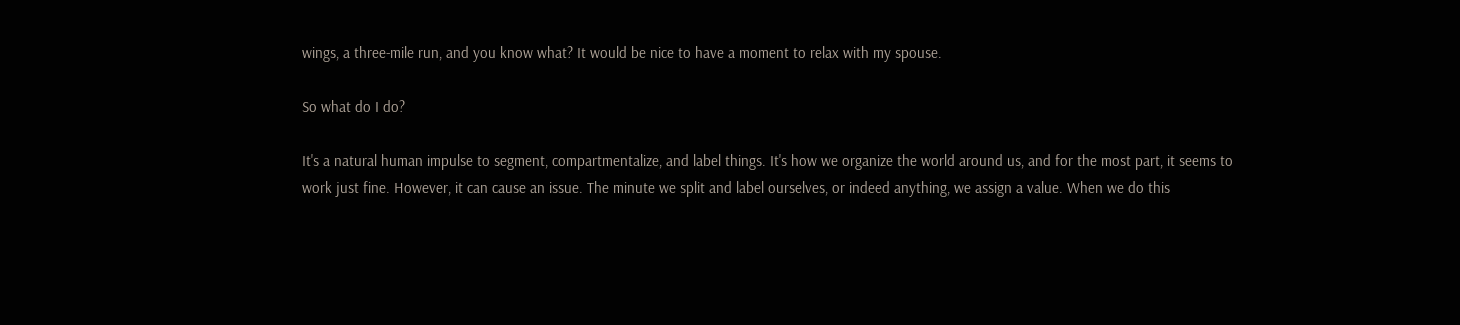wings, a three-mile run, and you know what? It would be nice to have a moment to relax with my spouse.

So what do I do?

It's a natural human impulse to segment, compartmentalize, and label things. It's how we organize the world around us, and for the most part, it seems to work just fine. However, it can cause an issue. The minute we split and label ourselves, or indeed anything, we assign a value. When we do this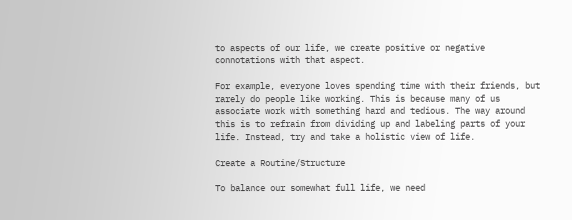to aspects of our life, we create positive or negative connotations with that aspect.

For example, everyone loves spending time with their friends, but rarely do people like working. This is because many of us associate work with something hard and tedious. The way around this is to refrain from dividing up and labeling parts of your life. Instead, try and take a holistic view of life.

Create a Routine/Structure

To balance our somewhat full life, we need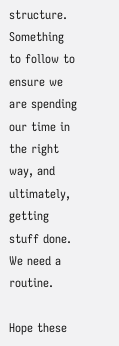structure. Something to follow to ensure we are spending our time in the right way, and ultimately, getting stuff done. We need a routine.

Hope these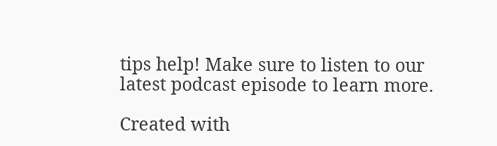tips help! Make sure to listen to our latest podcast episode to learn more.

Created with